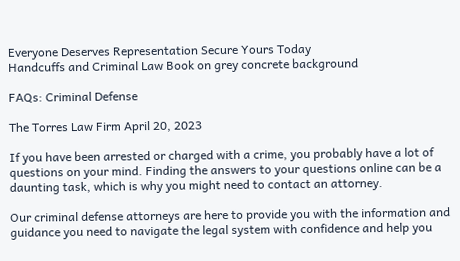Everyone Deserves Representation Secure Yours Today
Handcuffs and Criminal Law Book on grey concrete background

FAQs: Criminal Defense

The Torres Law Firm April 20, 2023

If you have been arrested or charged with a crime, you probably have a lot of questions on your mind. Finding the answers to your questions online can be a daunting task, which is why you might need to contact an attorney.

Our criminal defense attorneys are here to provide you with the information and guidance you need to navigate the legal system with confidence and help you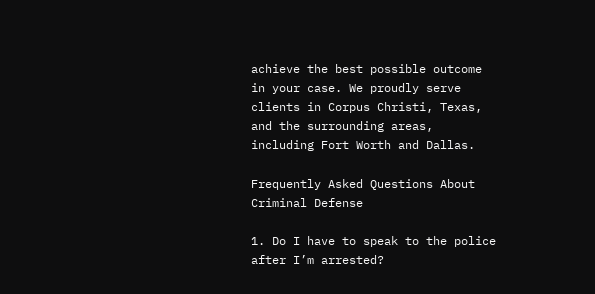achieve the best possible outcome in your case. We proudly serve clients in Corpus Christi, Texas, and the surrounding areas, including Fort Worth and Dallas.

Frequently Asked Questions About Criminal Defense

1. Do I have to speak to the police after I’m arrested?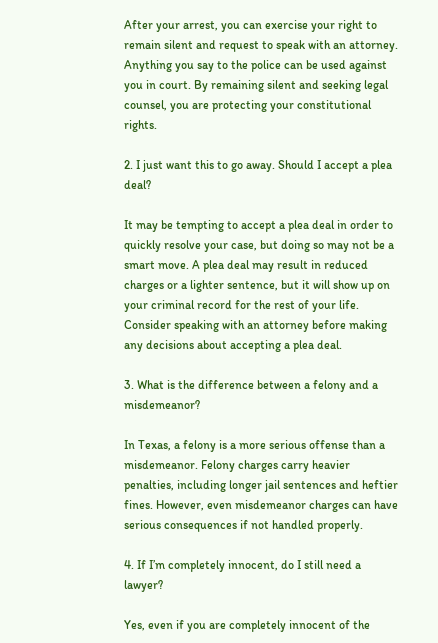After your arrest, you can exercise your right to remain silent and request to speak with an attorney. Anything you say to the police can be used against you in court. By remaining silent and seeking legal counsel, you are protecting your constitutional rights.

2. I just want this to go away. Should I accept a plea deal?

It may be tempting to accept a plea deal in order to quickly resolve your case, but doing so may not be a smart move. A plea deal may result in reduced charges or a lighter sentence, but it will show up on your criminal record for the rest of your life. Consider speaking with an attorney before making any decisions about accepting a plea deal.

3. What is the difference between a felony and a misdemeanor?

In Texas, a felony is a more serious offense than a misdemeanor. Felony charges carry heavier penalties, including longer jail sentences and heftier fines. However, even misdemeanor charges can have serious consequences if not handled properly.

4. If I’m completely innocent, do I still need a lawyer?

Yes, even if you are completely innocent of the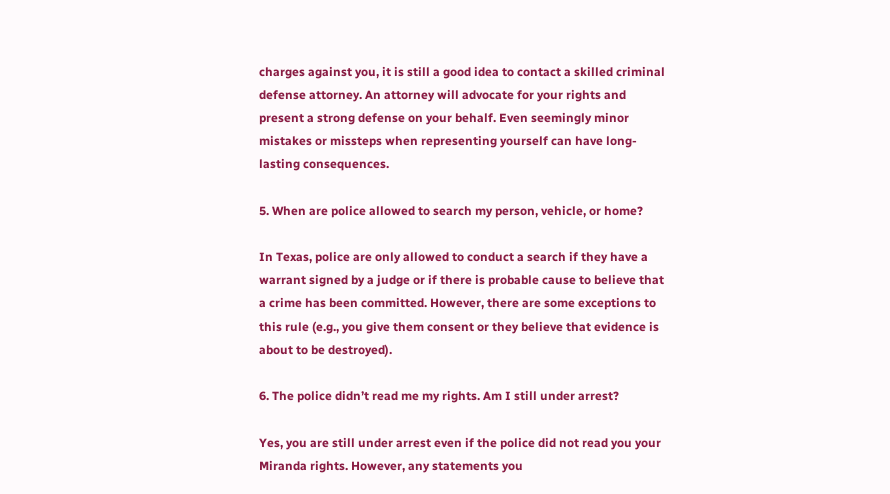charges against you, it is still a good idea to contact a skilled criminal defense attorney. An attorney will advocate for your rights and present a strong defense on your behalf. Even seemingly minor mistakes or missteps when representing yourself can have long-lasting consequences.

5. When are police allowed to search my person, vehicle, or home?

In Texas, police are only allowed to conduct a search if they have a warrant signed by a judge or if there is probable cause to believe that a crime has been committed. However, there are some exceptions to this rule (e.g., you give them consent or they believe that evidence is about to be destroyed).

6. The police didn’t read me my rights. Am I still under arrest?

Yes, you are still under arrest even if the police did not read you your Miranda rights. However, any statements you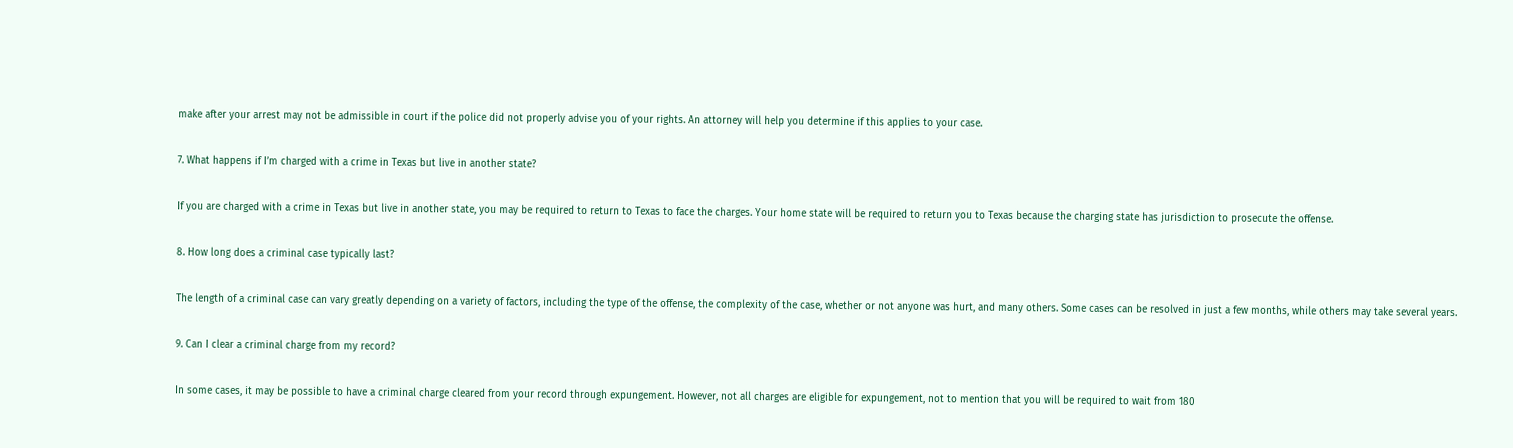make after your arrest may not be admissible in court if the police did not properly advise you of your rights. An attorney will help you determine if this applies to your case.

7. What happens if I’m charged with a crime in Texas but live in another state?

If you are charged with a crime in Texas but live in another state, you may be required to return to Texas to face the charges. Your home state will be required to return you to Texas because the charging state has jurisdiction to prosecute the offense.

8. How long does a criminal case typically last?

The length of a criminal case can vary greatly depending on a variety of factors, including the type of the offense, the complexity of the case, whether or not anyone was hurt, and many others. Some cases can be resolved in just a few months, while others may take several years.

9. Can I clear a criminal charge from my record?

In some cases, it may be possible to have a criminal charge cleared from your record through expungement. However, not all charges are eligible for expungement, not to mention that you will be required to wait from 180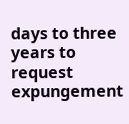days to three years to request expungement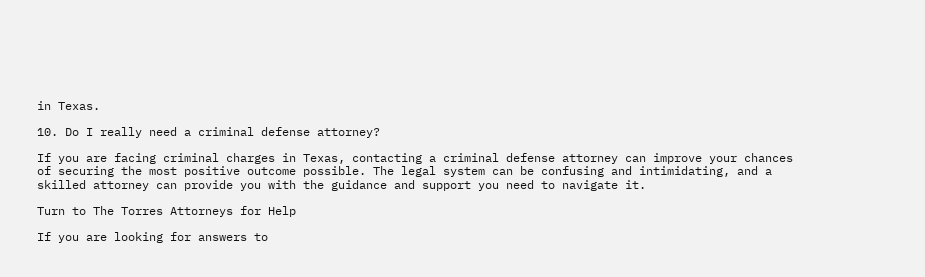in Texas.

10. Do I really need a criminal defense attorney?

If you are facing criminal charges in Texas, contacting a criminal defense attorney can improve your chances of securing the most positive outcome possible. The legal system can be confusing and intimidating, and a skilled attorney can provide you with the guidance and support you need to navigate it.

Turn to The Torres Attorneys for Help

If you are looking for answers to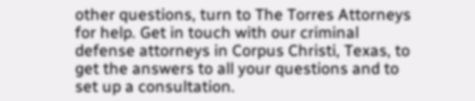other questions, turn to The Torres Attorneys for help. Get in touch with our criminal defense attorneys in Corpus Christi, Texas, to get the answers to all your questions and to set up a consultation.